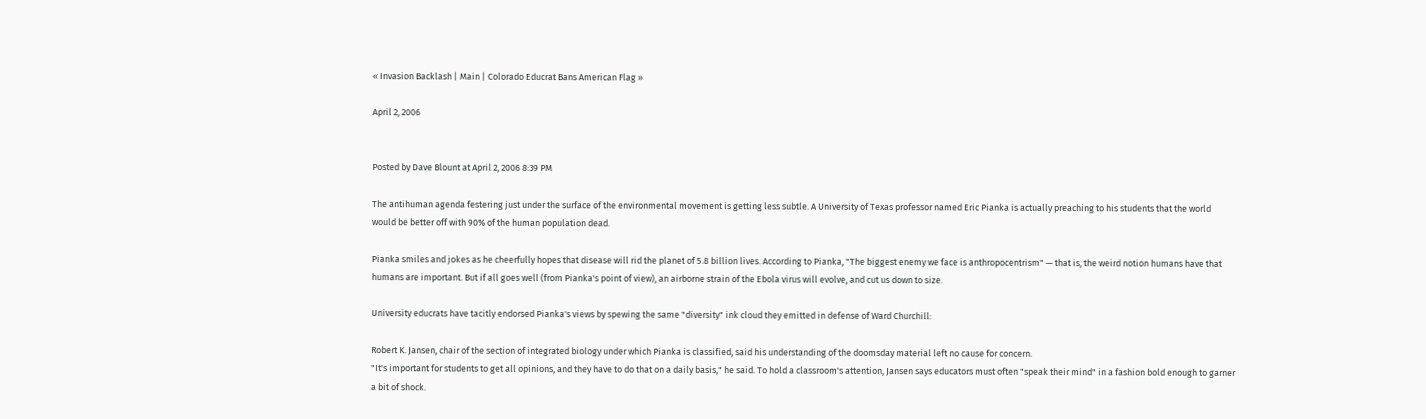« Invasion Backlash | Main | Colorado Educrat Bans American Flag »

April 2, 2006


Posted by Dave Blount at April 2, 2006 8:39 PM

The antihuman agenda festering just under the surface of the environmental movement is getting less subtle. A University of Texas professor named Eric Pianka is actually preaching to his students that the world would be better off with 90% of the human population dead.

Pianka smiles and jokes as he cheerfully hopes that disease will rid the planet of 5.8 billion lives. According to Pianka, "The biggest enemy we face is anthropocentrism" — that is, the weird notion humans have that humans are important. But if all goes well (from Pianka's point of view), an airborne strain of the Ebola virus will evolve, and cut us down to size.

University educrats have tacitly endorsed Pianka's views by spewing the same "diversity" ink cloud they emitted in defense of Ward Churchill:

Robert K. Jansen, chair of the section of integrated biology under which Pianka is classified, said his understanding of the doomsday material left no cause for concern.
"It's important for students to get all opinions, and they have to do that on a daily basis," he said. To hold a classroom's attention, Jansen says educators must often "speak their mind" in a fashion bold enough to garner a bit of shock.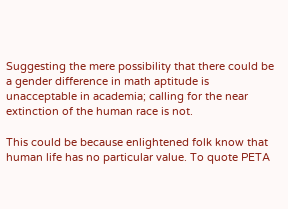Suggesting the mere possibility that there could be a gender difference in math aptitude is unacceptable in academia; calling for the near extinction of the human race is not.

This could be because enlightened folk know that human life has no particular value. To quote PETA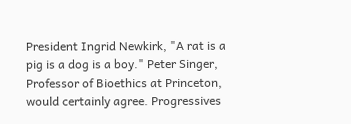President Ingrid Newkirk, "A rat is a pig is a dog is a boy." Peter Singer, Professor of Bioethics at Princeton, would certainly agree. Progressives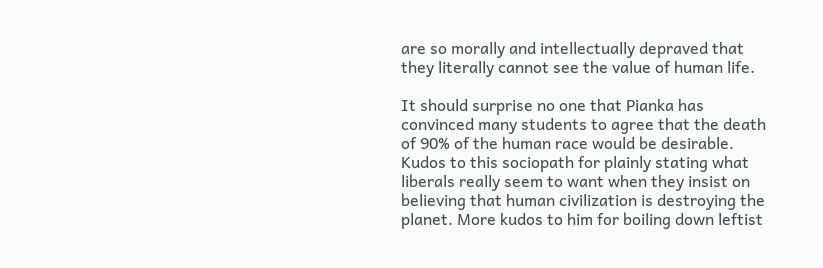are so morally and intellectually depraved that they literally cannot see the value of human life.

It should surprise no one that Pianka has convinced many students to agree that the death of 90% of the human race would be desirable. Kudos to this sociopath for plainly stating what liberals really seem to want when they insist on believing that human civilization is destroying the planet. More kudos to him for boiling down leftist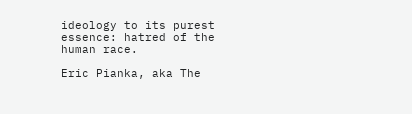ideology to its purest essence: hatred of the human race.

Eric Pianka, aka The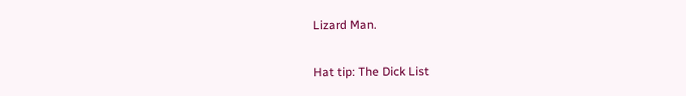Lizard Man.

Hat tip: The Dick List